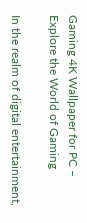Gaming 4K Wallpaper for PC – Explore the World of Gaming

In the realm of digital entertainment,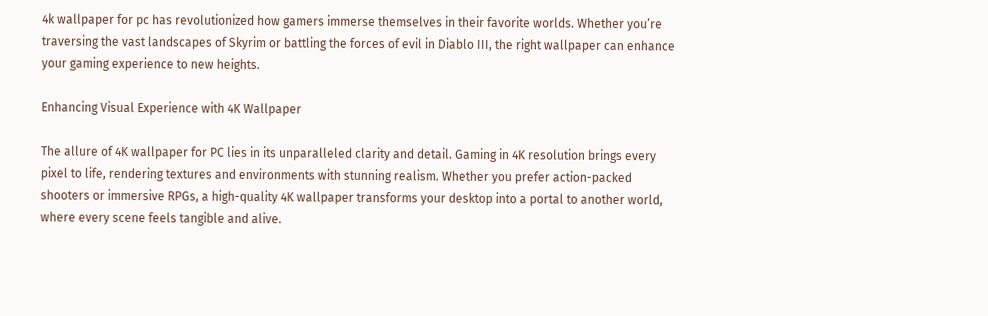4k wallpaper for pc has revolutionized how gamers immerse themselves in their favorite worlds. Whether you’re traversing the vast landscapes of Skyrim or battling the forces of evil in Diablo III, the right wallpaper can enhance your gaming experience to new heights.

Enhancing Visual Experience with 4K Wallpaper

The allure of 4K wallpaper for PC lies in its unparalleled clarity and detail. Gaming in 4K resolution brings every pixel to life, rendering textures and environments with stunning realism. Whether you prefer action-packed shooters or immersive RPGs, a high-quality 4K wallpaper transforms your desktop into a portal to another world, where every scene feels tangible and alive.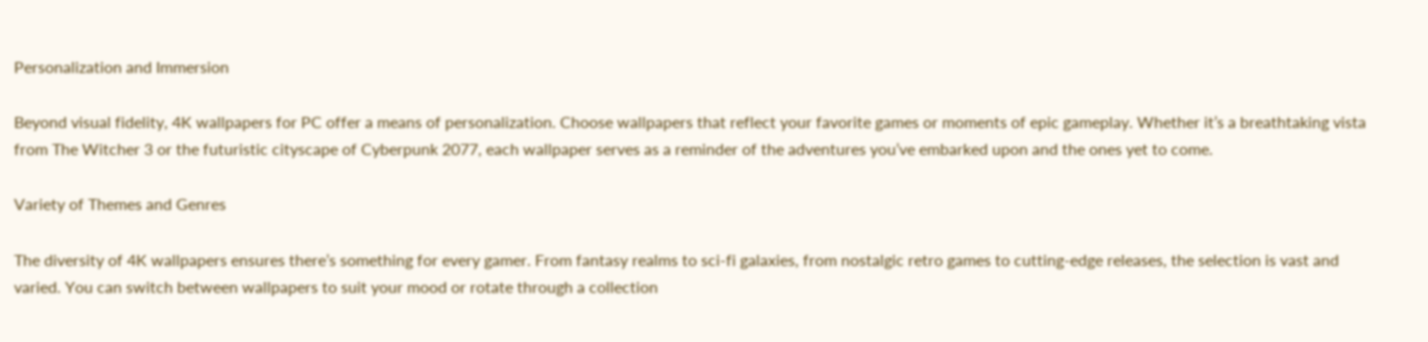Personalization and Immersion

Beyond visual fidelity, 4K wallpapers for PC offer a means of personalization. Choose wallpapers that reflect your favorite games or moments of epic gameplay. Whether it’s a breathtaking vista from The Witcher 3 or the futuristic cityscape of Cyberpunk 2077, each wallpaper serves as a reminder of the adventures you’ve embarked upon and the ones yet to come.

Variety of Themes and Genres

The diversity of 4K wallpapers ensures there’s something for every gamer. From fantasy realms to sci-fi galaxies, from nostalgic retro games to cutting-edge releases, the selection is vast and varied. You can switch between wallpapers to suit your mood or rotate through a collection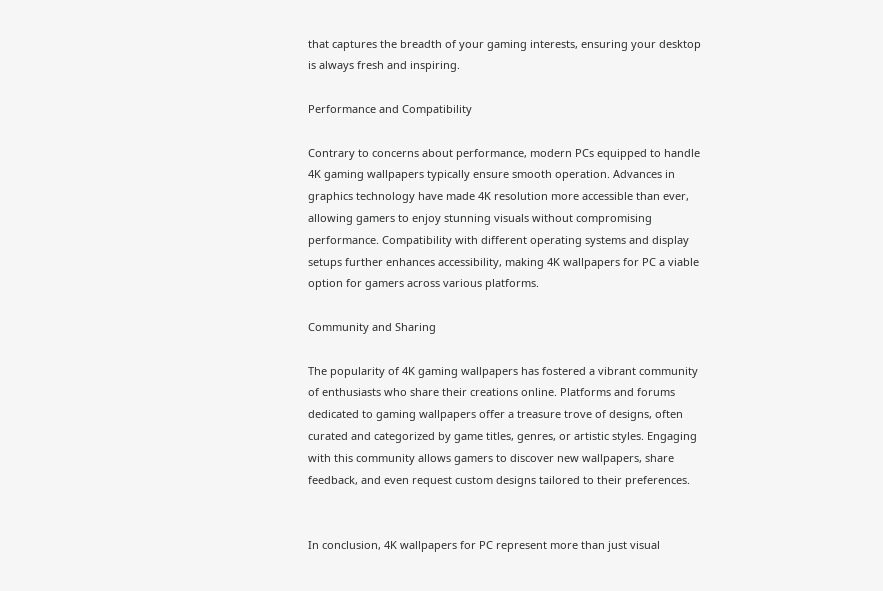that captures the breadth of your gaming interests, ensuring your desktop is always fresh and inspiring.

Performance and Compatibility

Contrary to concerns about performance, modern PCs equipped to handle 4K gaming wallpapers typically ensure smooth operation. Advances in graphics technology have made 4K resolution more accessible than ever, allowing gamers to enjoy stunning visuals without compromising performance. Compatibility with different operating systems and display setups further enhances accessibility, making 4K wallpapers for PC a viable option for gamers across various platforms.

Community and Sharing

The popularity of 4K gaming wallpapers has fostered a vibrant community of enthusiasts who share their creations online. Platforms and forums dedicated to gaming wallpapers offer a treasure trove of designs, often curated and categorized by game titles, genres, or artistic styles. Engaging with this community allows gamers to discover new wallpapers, share feedback, and even request custom designs tailored to their preferences.


In conclusion, 4K wallpapers for PC represent more than just visual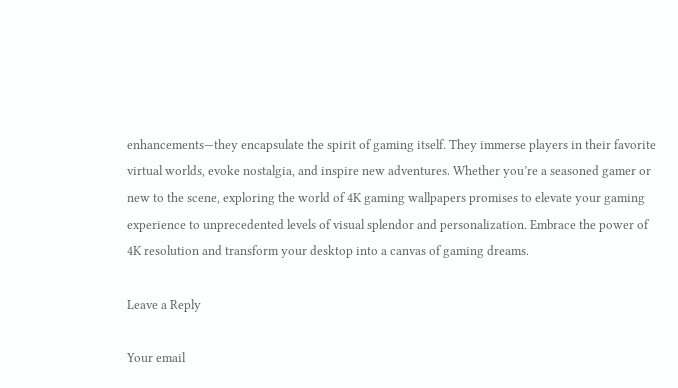enhancements—they encapsulate the spirit of gaming itself. They immerse players in their favorite virtual worlds, evoke nostalgia, and inspire new adventures. Whether you’re a seasoned gamer or new to the scene, exploring the world of 4K gaming wallpapers promises to elevate your gaming experience to unprecedented levels of visual splendor and personalization. Embrace the power of 4K resolution and transform your desktop into a canvas of gaming dreams.

Leave a Reply

Your email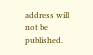address will not be published.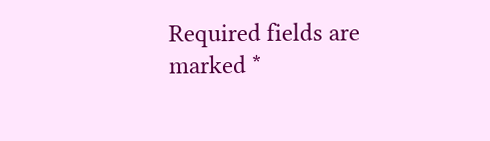Required fields are marked *